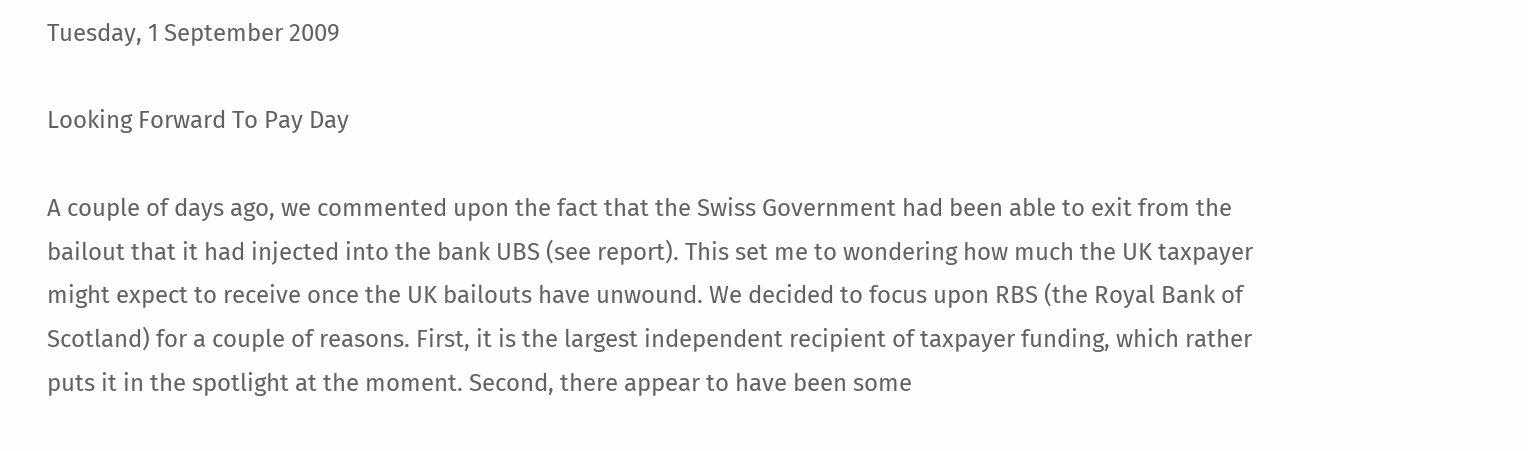Tuesday, 1 September 2009

Looking Forward To Pay Day

A couple of days ago, we commented upon the fact that the Swiss Government had been able to exit from the bailout that it had injected into the bank UBS (see report). This set me to wondering how much the UK taxpayer might expect to receive once the UK bailouts have unwound. We decided to focus upon RBS (the Royal Bank of Scotland) for a couple of reasons. First, it is the largest independent recipient of taxpayer funding, which rather puts it in the spotlight at the moment. Second, there appear to have been some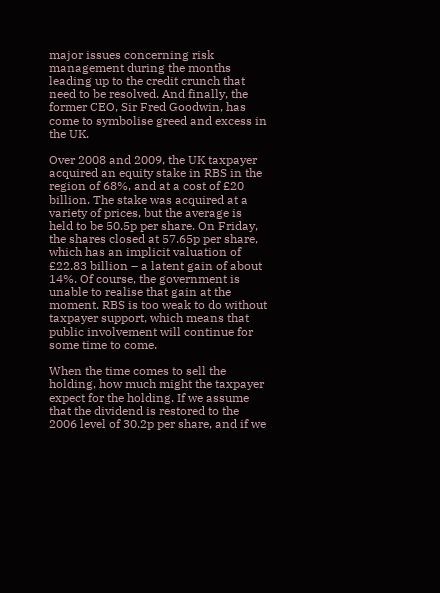major issues concerning risk management during the months leading up to the credit crunch that need to be resolved. And finally, the former CEO, Sir Fred Goodwin, has come to symbolise greed and excess in the UK.

Over 2008 and 2009, the UK taxpayer acquired an equity stake in RBS in the region of 68%, and at a cost of £20 billion. The stake was acquired at a variety of prices, but the average is held to be 50.5p per share. On Friday, the shares closed at 57.65p per share, which has an implicit valuation of £22.83 billion – a latent gain of about 14%. Of course, the government is unable to realise that gain at the moment. RBS is too weak to do without taxpayer support, which means that public involvement will continue for some time to come.

When the time comes to sell the holding, how much might the taxpayer expect for the holding. If we assume that the dividend is restored to the 2006 level of 30.2p per share, and if we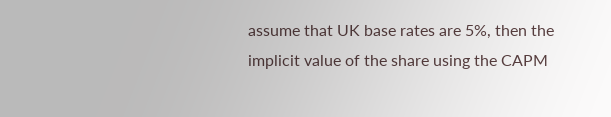assume that UK base rates are 5%, then the implicit value of the share using the CAPM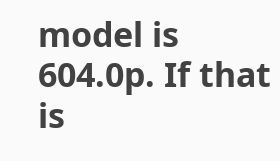model is 604.0p. If that is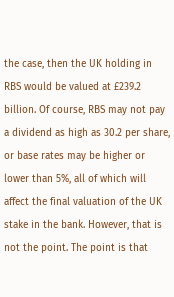the case, then the UK holding in RBS would be valued at £239.2 billion. Of course, RBS may not pay a dividend as high as 30.2 per share, or base rates may be higher or lower than 5%, all of which will affect the final valuation of the UK stake in the bank. However, that is not the point. The point is that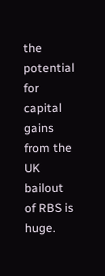the potential for capital gains from the UK bailout of RBS is huge.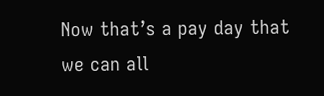Now that’s a pay day that we can all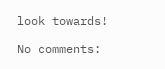look towards!

No comments: